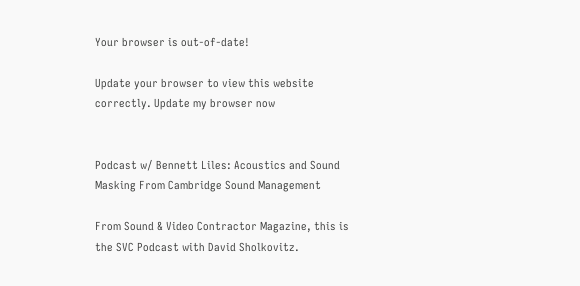Your browser is out-of-date!

Update your browser to view this website correctly. Update my browser now


Podcast w/ Bennett Liles: Acoustics and Sound Masking From Cambridge Sound Management

From Sound & Video Contractor Magazine, this is the SVC Podcast with David Sholkovitz.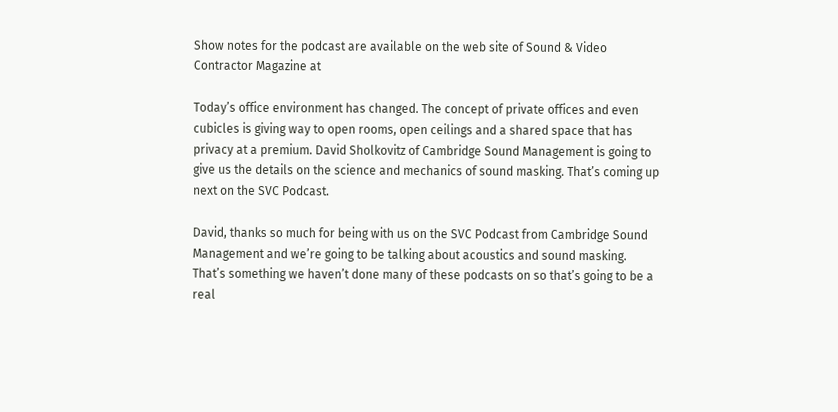Show notes for the podcast are available on the web site of Sound & Video Contractor Magazine at

Today’s office environment has changed. The concept of private offices and even cubicles is giving way to open rooms, open ceilings and a shared space that has privacy at a premium. David Sholkovitz of Cambridge Sound Management is going to give us the details on the science and mechanics of sound masking. That’s coming up next on the SVC Podcast.

David, thanks so much for being with us on the SVC Podcast from Cambridge Sound Management and we’re going to be talking about acoustics and sound masking. That’s something we haven’t done many of these podcasts on so that’s going to be a real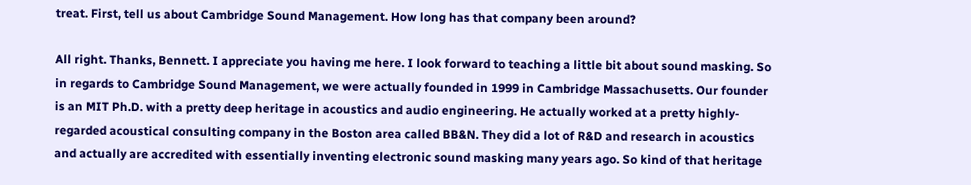treat. First, tell us about Cambridge Sound Management. How long has that company been around?

All right. Thanks, Bennett. I appreciate you having me here. I look forward to teaching a little bit about sound masking. So in regards to Cambridge Sound Management, we were actually founded in 1999 in Cambridge Massachusetts. Our founder is an MIT Ph.D. with a pretty deep heritage in acoustics and audio engineering. He actually worked at a pretty highly-regarded acoustical consulting company in the Boston area called BB&N. They did a lot of R&D and research in acoustics and actually are accredited with essentially inventing electronic sound masking many years ago. So kind of that heritage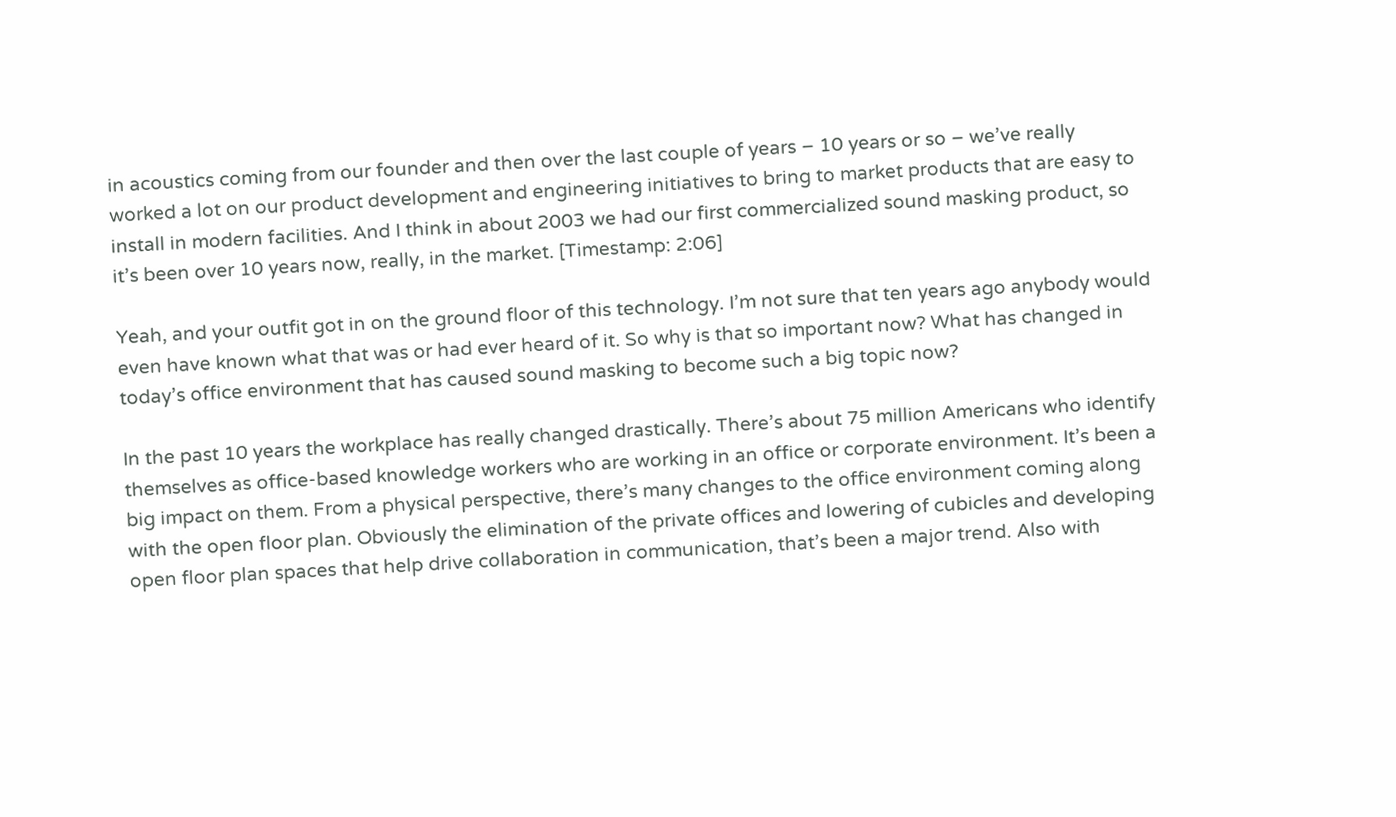in acoustics coming from our founder and then over the last couple of years – 10 years or so – we’ve really worked a lot on our product development and engineering initiatives to bring to market products that are easy to install in modern facilities. And I think in about 2003 we had our first commercialized sound masking product, so it’s been over 10 years now, really, in the market. [Timestamp: 2:06]

Yeah, and your outfit got in on the ground floor of this technology. I’m not sure that ten years ago anybody would even have known what that was or had ever heard of it. So why is that so important now? What has changed in today’s office environment that has caused sound masking to become such a big topic now?

In the past 10 years the workplace has really changed drastically. There’s about 75 million Americans who identify themselves as office-based knowledge workers who are working in an office or corporate environment. It’s been a big impact on them. From a physical perspective, there’s many changes to the office environment coming along with the open floor plan. Obviously the elimination of the private offices and lowering of cubicles and developing open floor plan spaces that help drive collaboration in communication, that’s been a major trend. Also with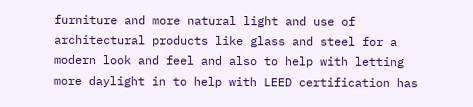furniture and more natural light and use of architectural products like glass and steel for a modern look and feel and also to help with letting more daylight in to help with LEED certification has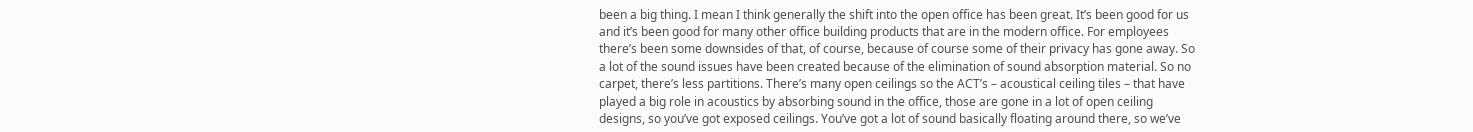been a big thing. I mean I think generally the shift into the open office has been great. It’s been good for us and it’s been good for many other office building products that are in the modern office. For employees there’s been some downsides of that, of course, because of course some of their privacy has gone away. So a lot of the sound issues have been created because of the elimination of sound absorption material. So no carpet, there’s less partitions. There’s many open ceilings so the ACT’s – acoustical ceiling tiles – that have played a big role in acoustics by absorbing sound in the office, those are gone in a lot of open ceiling designs, so you’ve got exposed ceilings. You’ve got a lot of sound basically floating around there, so we’ve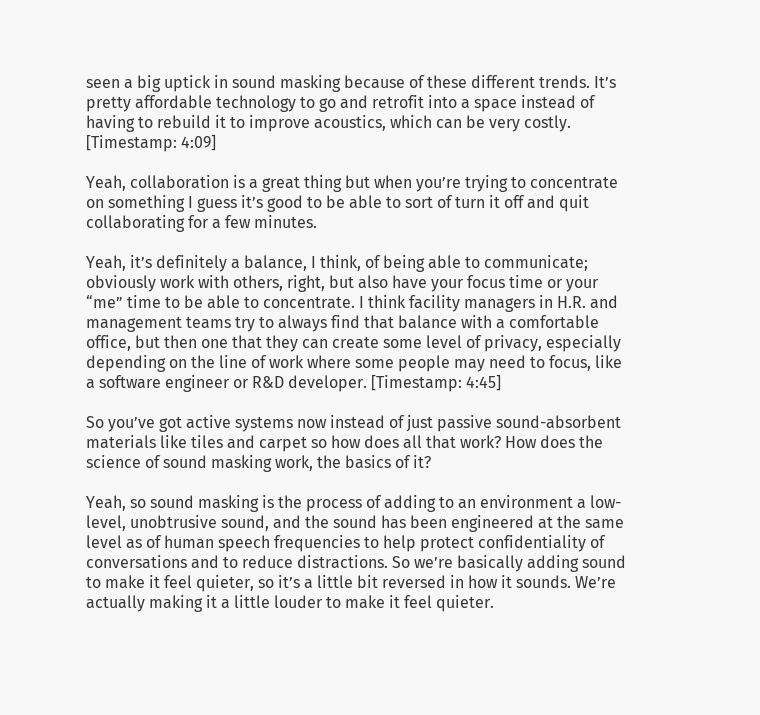seen a big uptick in sound masking because of these different trends. It’s pretty affordable technology to go and retrofit into a space instead of having to rebuild it to improve acoustics, which can be very costly. [Timestamp: 4:09]

Yeah, collaboration is a great thing but when you’re trying to concentrate on something I guess it’s good to be able to sort of turn it off and quit collaborating for a few minutes.

Yeah, it’s definitely a balance, I think, of being able to communicate; obviously work with others, right, but also have your focus time or your “me” time to be able to concentrate. I think facility managers in H.R. and management teams try to always find that balance with a comfortable office, but then one that they can create some level of privacy, especially depending on the line of work where some people may need to focus, like a software engineer or R&D developer. [Timestamp: 4:45]

So you’ve got active systems now instead of just passive sound-absorbent materials like tiles and carpet so how does all that work? How does the science of sound masking work, the basics of it?

Yeah, so sound masking is the process of adding to an environment a low-level, unobtrusive sound, and the sound has been engineered at the same level as of human speech frequencies to help protect confidentiality of conversations and to reduce distractions. So we’re basically adding sound to make it feel quieter, so it’s a little bit reversed in how it sounds. We’re actually making it a little louder to make it feel quieter.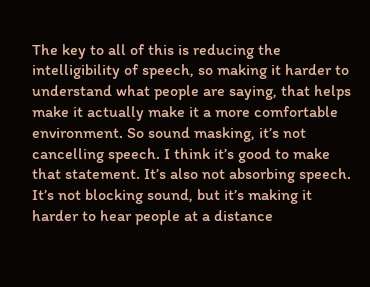The key to all of this is reducing the intelligibility of speech, so making it harder to understand what people are saying, that helps make it actually make it a more comfortable environment. So sound masking, it’s not cancelling speech. I think it’s good to make that statement. It’s also not absorbing speech. It’s not blocking sound, but it’s making it harder to hear people at a distance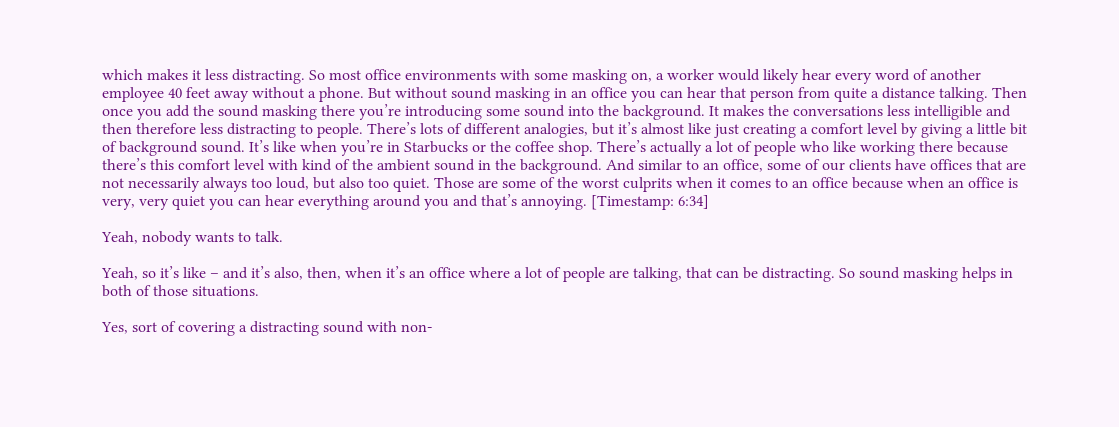which makes it less distracting. So most office environments with some masking on, a worker would likely hear every word of another employee 40 feet away without a phone. But without sound masking in an office you can hear that person from quite a distance talking. Then once you add the sound masking there you’re introducing some sound into the background. It makes the conversations less intelligible and then therefore less distracting to people. There’s lots of different analogies, but it’s almost like just creating a comfort level by giving a little bit of background sound. It’s like when you’re in Starbucks or the coffee shop. There’s actually a lot of people who like working there because there’s this comfort level with kind of the ambient sound in the background. And similar to an office, some of our clients have offices that are not necessarily always too loud, but also too quiet. Those are some of the worst culprits when it comes to an office because when an office is very, very quiet you can hear everything around you and that’s annoying. [Timestamp: 6:34]

Yeah, nobody wants to talk.

Yeah, so it’s like – and it’s also, then, when it’s an office where a lot of people are talking, that can be distracting. So sound masking helps in both of those situations.

Yes, sort of covering a distracting sound with non-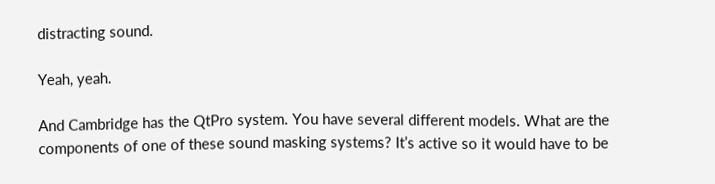distracting sound.

Yeah, yeah.

And Cambridge has the QtPro system. You have several different models. What are the components of one of these sound masking systems? It’s active so it would have to be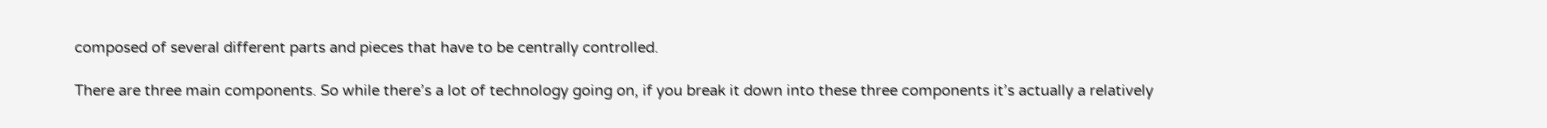composed of several different parts and pieces that have to be centrally controlled.

There are three main components. So while there’s a lot of technology going on, if you break it down into these three components it’s actually a relatively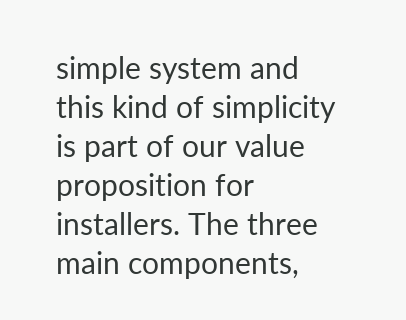simple system and this kind of simplicity is part of our value proposition for installers. The three main components,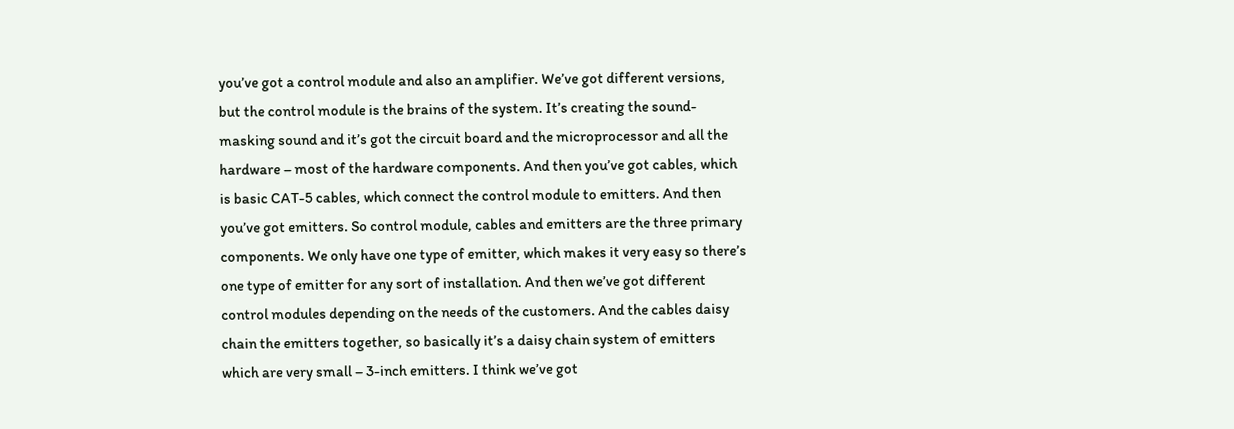you’ve got a control module and also an amplifier. We’ve got different versions, but the control module is the brains of the system. It’s creating the sound- masking sound and it’s got the circuit board and the microprocessor and all the hardware – most of the hardware components. And then you’ve got cables, which is basic CAT-5 cables, which connect the control module to emitters. And then you’ve got emitters. So control module, cables and emitters are the three primary components. We only have one type of emitter, which makes it very easy so there’s one type of emitter for any sort of installation. And then we’ve got different control modules depending on the needs of the customers. And the cables daisy chain the emitters together, so basically it’s a daisy chain system of emitters which are very small – 3-inch emitters. I think we’ve got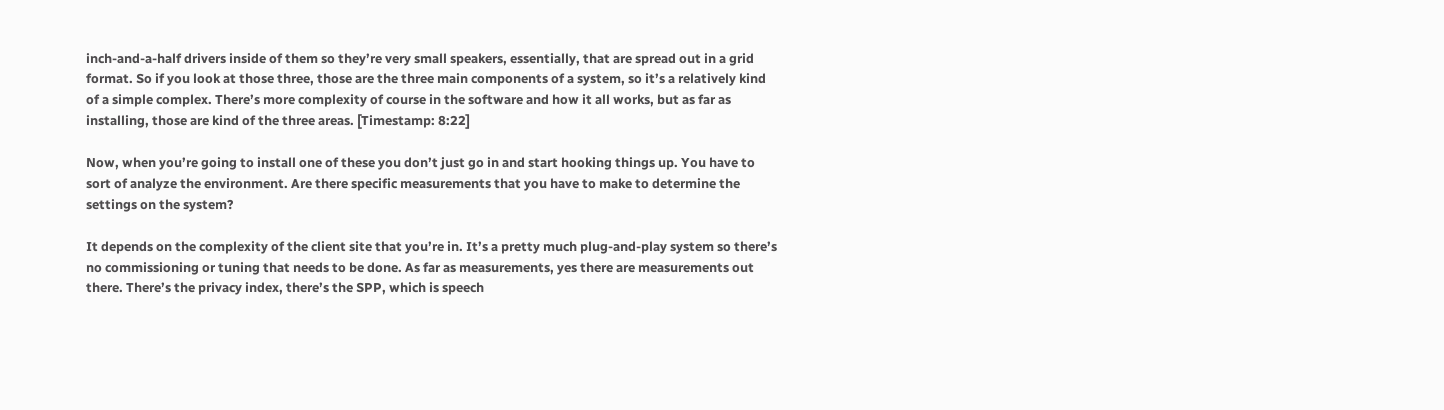inch-and-a-half drivers inside of them so they’re very small speakers, essentially, that are spread out in a grid format. So if you look at those three, those are the three main components of a system, so it’s a relatively kind of a simple complex. There’s more complexity of course in the software and how it all works, but as far as installing, those are kind of the three areas. [Timestamp: 8:22]

Now, when you’re going to install one of these you don’t just go in and start hooking things up. You have to sort of analyze the environment. Are there specific measurements that you have to make to determine the settings on the system?

It depends on the complexity of the client site that you’re in. It’s a pretty much plug-and-play system so there’s no commissioning or tuning that needs to be done. As far as measurements, yes there are measurements out there. There’s the privacy index, there’s the SPP, which is speech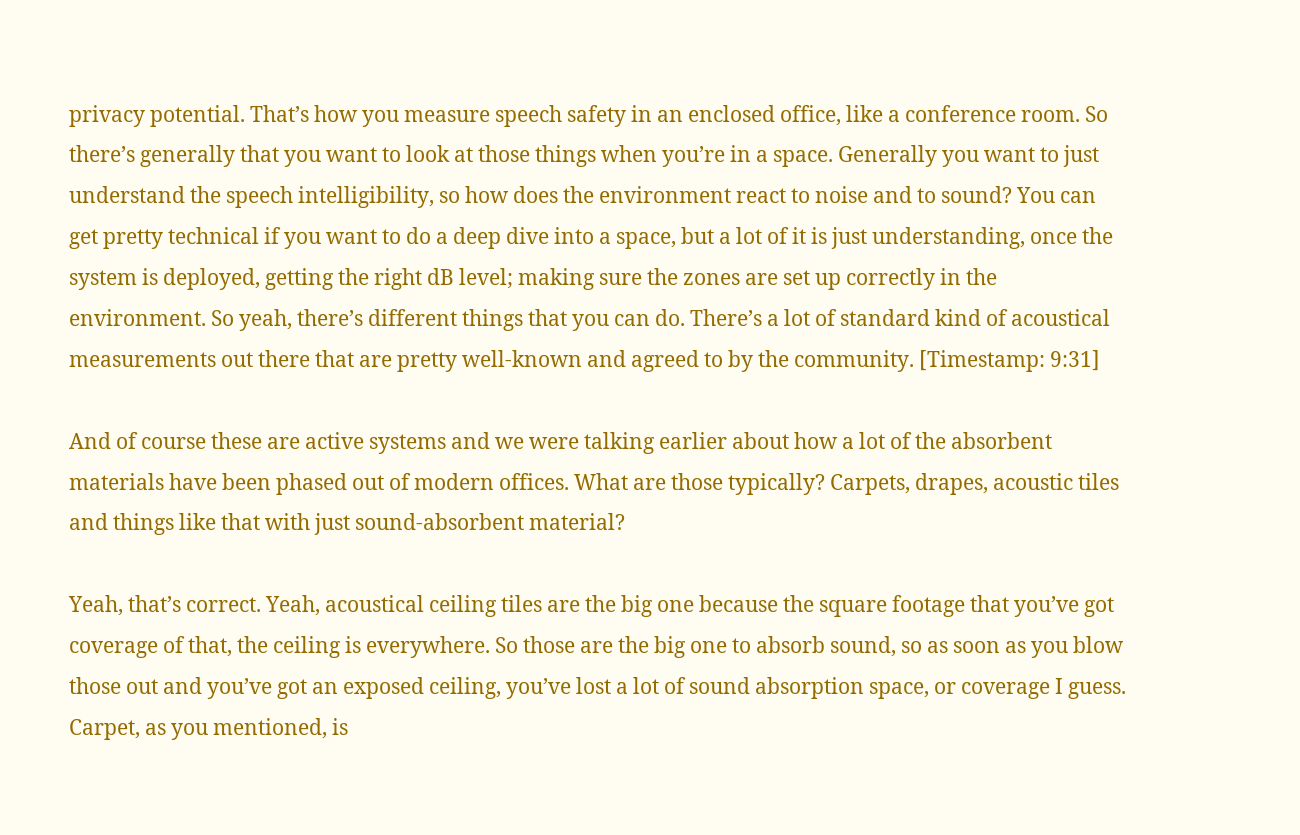privacy potential. That’s how you measure speech safety in an enclosed office, like a conference room. So there’s generally that you want to look at those things when you’re in a space. Generally you want to just understand the speech intelligibility, so how does the environment react to noise and to sound? You can get pretty technical if you want to do a deep dive into a space, but a lot of it is just understanding, once the system is deployed, getting the right dB level; making sure the zones are set up correctly in the environment. So yeah, there’s different things that you can do. There’s a lot of standard kind of acoustical measurements out there that are pretty well-known and agreed to by the community. [Timestamp: 9:31]

And of course these are active systems and we were talking earlier about how a lot of the absorbent materials have been phased out of modern offices. What are those typically? Carpets, drapes, acoustic tiles and things like that with just sound-absorbent material?

Yeah, that’s correct. Yeah, acoustical ceiling tiles are the big one because the square footage that you’ve got coverage of that, the ceiling is everywhere. So those are the big one to absorb sound, so as soon as you blow those out and you’ve got an exposed ceiling, you’ve lost a lot of sound absorption space, or coverage I guess. Carpet, as you mentioned, is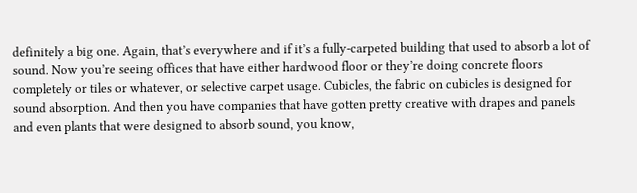definitely a big one. Again, that’s everywhere and if it’s a fully-carpeted building that used to absorb a lot of sound. Now you’re seeing offices that have either hardwood floor or they’re doing concrete floors completely or tiles or whatever, or selective carpet usage. Cubicles, the fabric on cubicles is designed for sound absorption. And then you have companies that have gotten pretty creative with drapes and panels and even plants that were designed to absorb sound, you know,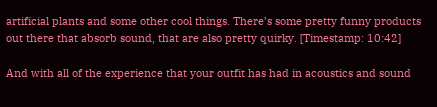artificial plants and some other cool things. There’s some pretty funny products out there that absorb sound, that are also pretty quirky. [Timestamp: 10:42]

And with all of the experience that your outfit has had in acoustics and sound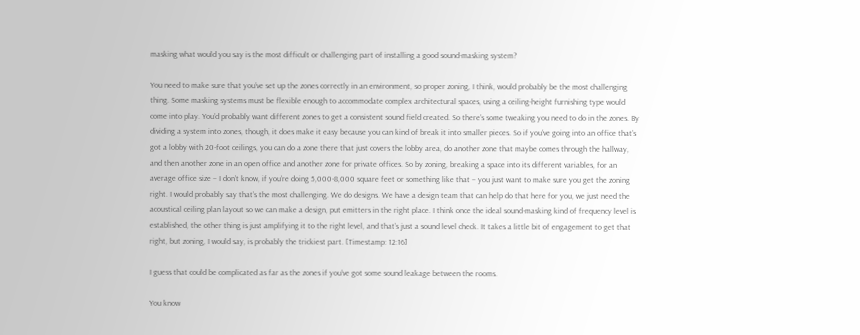masking what would you say is the most difficult or challenging part of installing a good sound-masking system?

You need to make sure that you’ve set up the zones correctly in an environment, so proper zoning, I think, would probably be the most challenging thing. Some masking systems must be flexible enough to accommodate complex architectural spaces, using a ceiling-height furnishing type would come into play. You’d probably want different zones to get a consistent sound field created. So there’s some tweaking you need to do in the zones. By dividing a system into zones, though, it does make it easy because you can kind of break it into smaller pieces. So if you’ve going into an office that’s got a lobby with 20-foot ceilings, you can do a zone there that just covers the lobby area, do another zone that maybe comes through the hallway, and then another zone in an open office and another zone for private offices. So by zoning, breaking a space into its different variables, for an average office size – I don’t know, if you’re doing 5,000-8,000 square feet or something like that – you just want to make sure you get the zoning right. I would probably say that’s the most challenging. We do designs. We have a design team that can help do that here for you, we just need the acoustical ceiling plan layout so we can make a design, put emitters in the right place. I think once the ideal sound-masking kind of frequency level is established, the other thing is just amplifying it to the right level, and that’s just a sound level check. It takes a little bit of engagement to get that right, but zoning, I would say, is probably the trickiest part. [Timestamp: 12:16]

I guess that could be complicated as far as the zones if you’ve got some sound leakage between the rooms.

You know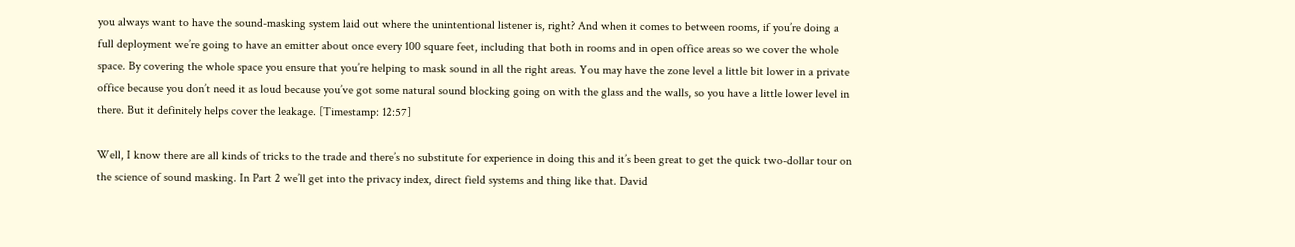you always want to have the sound-masking system laid out where the unintentional listener is, right? And when it comes to between rooms, if you’re doing a full deployment we’re going to have an emitter about once every 100 square feet, including that both in rooms and in open office areas so we cover the whole space. By covering the whole space you ensure that you’re helping to mask sound in all the right areas. You may have the zone level a little bit lower in a private office because you don’t need it as loud because you’ve got some natural sound blocking going on with the glass and the walls, so you have a little lower level in there. But it definitely helps cover the leakage. [Timestamp: 12:57]

Well, I know there are all kinds of tricks to the trade and there’s no substitute for experience in doing this and it’s been great to get the quick two-dollar tour on the science of sound masking. In Part 2 we’ll get into the privacy index, direct field systems and thing like that. David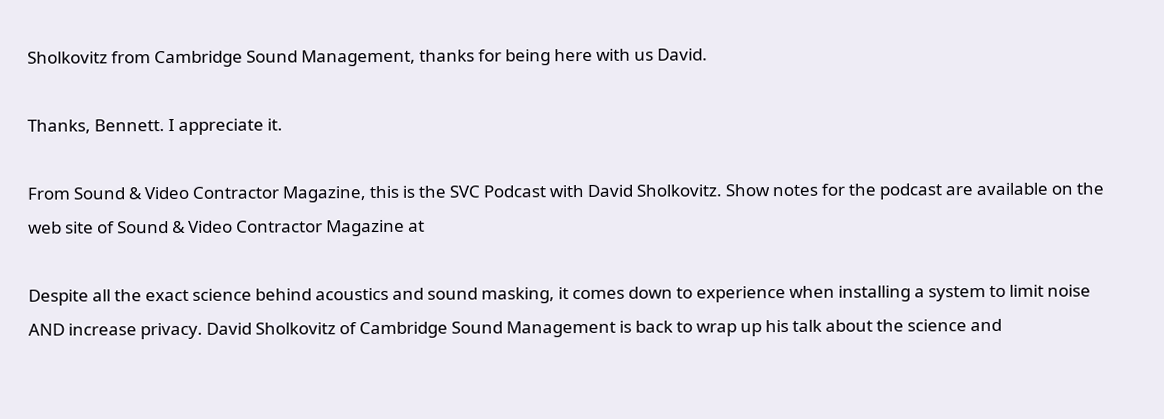Sholkovitz from Cambridge Sound Management, thanks for being here with us David.

Thanks, Bennett. I appreciate it.

From Sound & Video Contractor Magazine, this is the SVC Podcast with David Sholkovitz. Show notes for the podcast are available on the web site of Sound & Video Contractor Magazine at

Despite all the exact science behind acoustics and sound masking, it comes down to experience when installing a system to limit noise AND increase privacy. David Sholkovitz of Cambridge Sound Management is back to wrap up his talk about the science and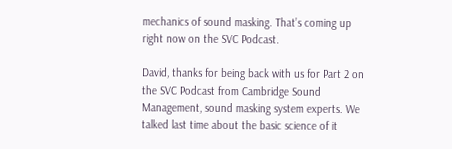mechanics of sound masking. That’s coming up right now on the SVC Podcast.

David, thanks for being back with us for Part 2 on the SVC Podcast from Cambridge Sound Management, sound masking system experts. We talked last time about the basic science of it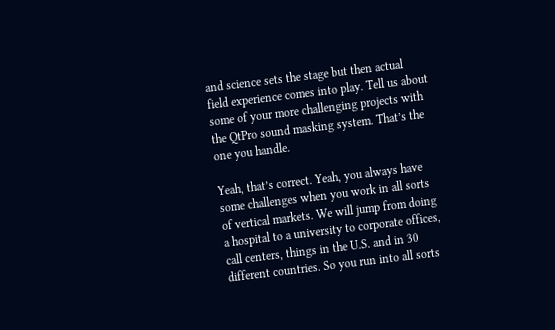and science sets the stage but then actual field experience comes into play. Tell us about some of your more challenging projects with the QtPro sound masking system. That’s the one you handle.

Yeah, that’s correct. Yeah, you always have some challenges when you work in all sorts of vertical markets. We will jump from doing a hospital to a university to corporate offices, call centers, things in the U.S. and in 30 different countries. So you run into all sorts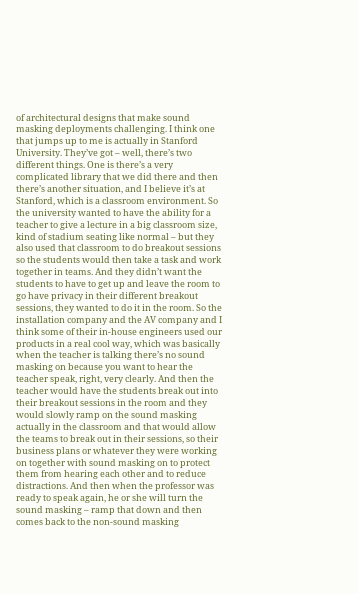of architectural designs that make sound masking deployments challenging. I think one that jumps up to me is actually in Stanford University. They’ve got – well, there’s two different things. One is there’s a very complicated library that we did there and then there’s another situation, and I believe it’s at Stanford, which is a classroom environment. So the university wanted to have the ability for a teacher to give a lecture in a big classroom size, kind of stadium seating like normal – but they also used that classroom to do breakout sessions so the students would then take a task and work together in teams. And they didn’t want the students to have to get up and leave the room to go have privacy in their different breakout sessions, they wanted to do it in the room. So the installation company and the AV company and I think some of their in-house engineers used our products in a real cool way, which was basically when the teacher is talking there’s no sound masking on because you want to hear the teacher speak, right, very clearly. And then the teacher would have the students break out into their breakout sessions in the room and they would slowly ramp on the sound masking actually in the classroom and that would allow the teams to break out in their sessions, so their business plans or whatever they were working on together with sound masking on to protect them from hearing each other and to reduce distractions. And then when the professor was ready to speak again, he or she will turn the sound masking – ramp that down and then comes back to the non-sound masking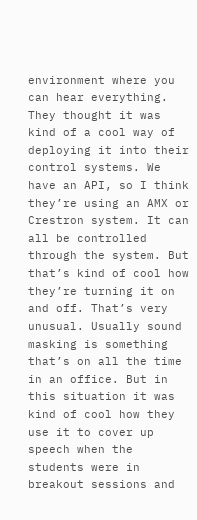environment where you can hear everything. They thought it was kind of a cool way of deploying it into their control systems. We have an API, so I think they’re using an AMX or Crestron system. It can all be controlled through the system. But that’s kind of cool how they’re turning it on and off. That’s very unusual. Usually sound masking is something that’s on all the time in an office. But in this situation it was kind of cool how they use it to cover up speech when the students were in breakout sessions and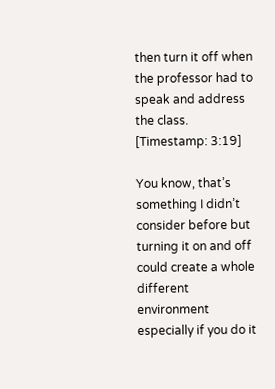then turn it off when the professor had to speak and address the class. [Timestamp: 3:19]

You know, that’s something I didn’t consider before but turning it on and off could create a whole different environment especially if you do it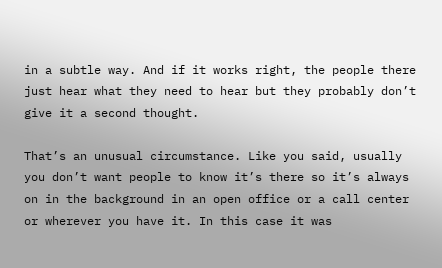in a subtle way. And if it works right, the people there just hear what they need to hear but they probably don’t give it a second thought.

That’s an unusual circumstance. Like you said, usually you don’t want people to know it’s there so it’s always on in the background in an open office or a call center or wherever you have it. In this case it was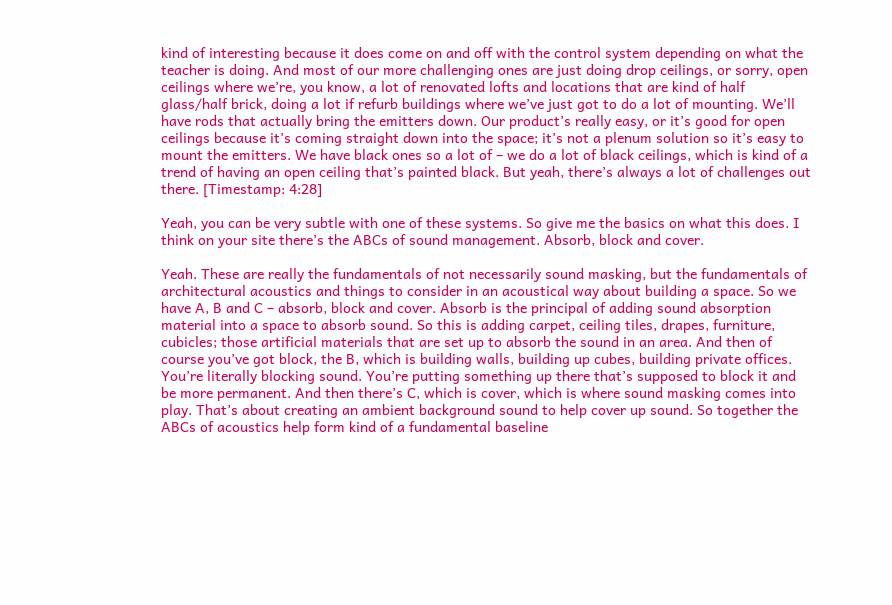kind of interesting because it does come on and off with the control system depending on what the teacher is doing. And most of our more challenging ones are just doing drop ceilings, or sorry, open ceilings where we’re, you know, a lot of renovated lofts and locations that are kind of half glass/half brick, doing a lot if refurb buildings where we’ve just got to do a lot of mounting. We’ll have rods that actually bring the emitters down. Our product’s really easy, or it’s good for open ceilings because it’s coming straight down into the space; it’s not a plenum solution so it’s easy to mount the emitters. We have black ones so a lot of – we do a lot of black ceilings, which is kind of a trend of having an open ceiling that’s painted black. But yeah, there’s always a lot of challenges out there. [Timestamp: 4:28]

Yeah, you can be very subtle with one of these systems. So give me the basics on what this does. I think on your site there’s the ABCs of sound management. Absorb, block and cover.

Yeah. These are really the fundamentals of not necessarily sound masking, but the fundamentals of architectural acoustics and things to consider in an acoustical way about building a space. So we have A, B and C – absorb, block and cover. Absorb is the principal of adding sound absorption material into a space to absorb sound. So this is adding carpet, ceiling tiles, drapes, furniture, cubicles; those artificial materials that are set up to absorb the sound in an area. And then of course you’ve got block, the B, which is building walls, building up cubes, building private offices. You’re literally blocking sound. You’re putting something up there that’s supposed to block it and be more permanent. And then there’s C, which is cover, which is where sound masking comes into play. That’s about creating an ambient background sound to help cover up sound. So together the ABCs of acoustics help form kind of a fundamental baseline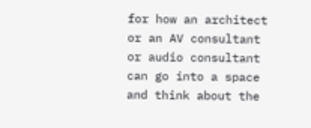for how an architect or an AV consultant or audio consultant can go into a space and think about the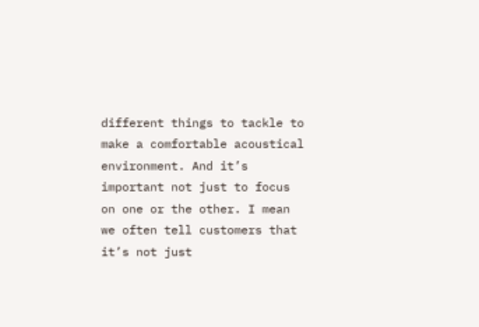different things to tackle to make a comfortable acoustical environment. And it’s important not just to focus on one or the other. I mean we often tell customers that it’s not just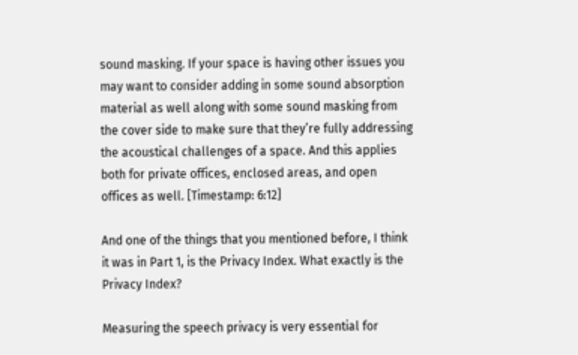sound masking. If your space is having other issues you may want to consider adding in some sound absorption material as well along with some sound masking from the cover side to make sure that they’re fully addressing the acoustical challenges of a space. And this applies both for private offices, enclosed areas, and open offices as well. [Timestamp: 6:12]

And one of the things that you mentioned before, I think it was in Part 1, is the Privacy Index. What exactly is the Privacy Index?

Measuring the speech privacy is very essential for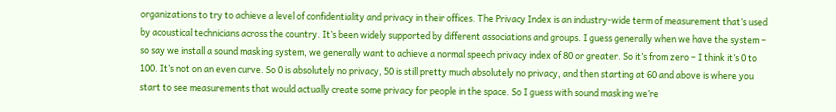organizations to try to achieve a level of confidentiality and privacy in their offices. The Privacy Index is an industry-wide term of measurement that’s used by acoustical technicians across the country. It’s been widely supported by different associations and groups. I guess generally when we have the system – so say we install a sound masking system, we generally want to achieve a normal speech privacy index of 80 or greater. So it’s from zero – I think it’s 0 to 100. It’s not on an even curve. So 0 is absolutely no privacy, 50 is still pretty much absolutely no privacy, and then starting at 60 and above is where you start to see measurements that would actually create some privacy for people in the space. So I guess with sound masking we’re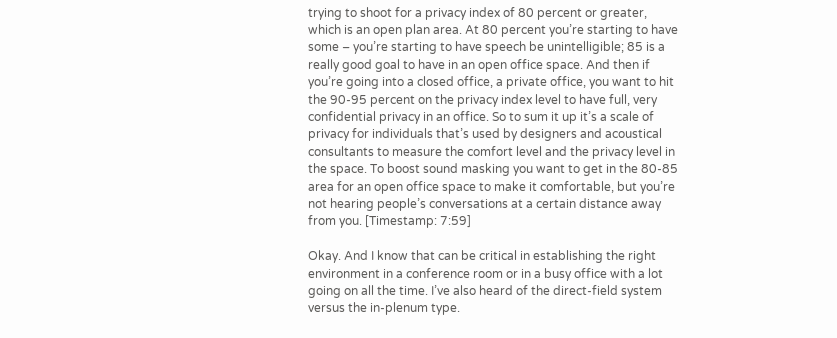trying to shoot for a privacy index of 80 percent or greater, which is an open plan area. At 80 percent you’re starting to have some – you’re starting to have speech be unintelligible; 85 is a really good goal to have in an open office space. And then if you’re going into a closed office, a private office, you want to hit the 90-95 percent on the privacy index level to have full, very confidential privacy in an office. So to sum it up it’s a scale of privacy for individuals that’s used by designers and acoustical consultants to measure the comfort level and the privacy level in the space. To boost sound masking you want to get in the 80-85 area for an open office space to make it comfortable, but you’re not hearing people’s conversations at a certain distance away from you. [Timestamp: 7:59]

Okay. And I know that can be critical in establishing the right environment in a conference room or in a busy office with a lot going on all the time. I’ve also heard of the direct-field system versus the in-plenum type.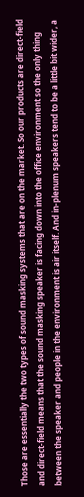Those are essentially the two types of sound masking systems that are on the market. So our products are direct-field and direct-field means that the sound masking speaker is facing down into the office environment so the only thing between the speaker and people in the environment is air itself. And in-plenum speakers tend to be a little bit wider, a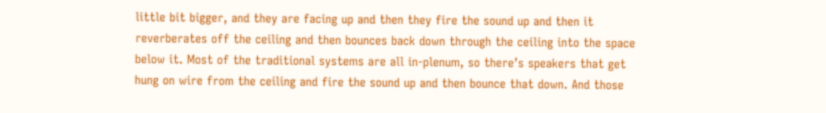little bit bigger, and they are facing up and then they fire the sound up and then it reverberates off the ceiling and then bounces back down through the ceiling into the space below it. Most of the traditional systems are all in-plenum, so there’s speakers that get hung on wire from the ceiling and fire the sound up and then bounce that down. And those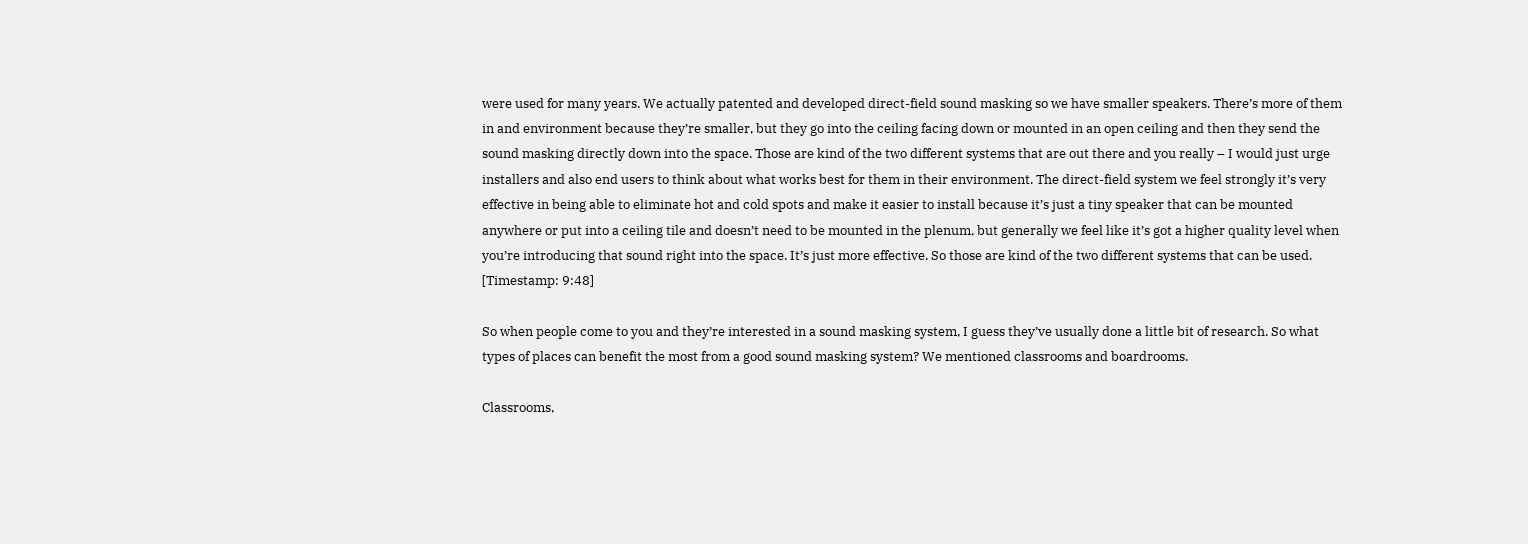were used for many years. We actually patented and developed direct-field sound masking so we have smaller speakers. There’s more of them in and environment because they’re smaller, but they go into the ceiling facing down or mounted in an open ceiling and then they send the sound masking directly down into the space. Those are kind of the two different systems that are out there and you really – I would just urge installers and also end users to think about what works best for them in their environment. The direct-field system we feel strongly it’s very effective in being able to eliminate hot and cold spots and make it easier to install because it’s just a tiny speaker that can be mounted anywhere or put into a ceiling tile and doesn’t need to be mounted in the plenum, but generally we feel like it’s got a higher quality level when you’re introducing that sound right into the space. It’s just more effective. So those are kind of the two different systems that can be used. [Timestamp: 9:48]

So when people come to you and they’re interested in a sound masking system, I guess they’ve usually done a little bit of research. So what types of places can benefit the most from a good sound masking system? We mentioned classrooms and boardrooms.

Classrooms,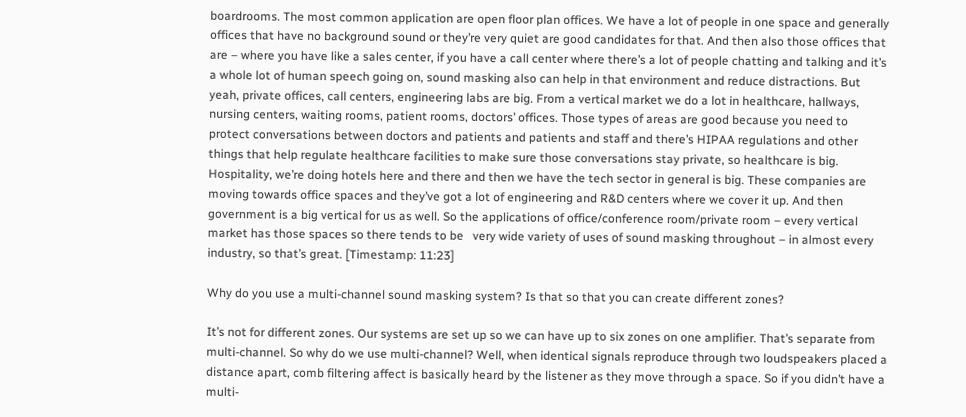boardrooms. The most common application are open floor plan offices. We have a lot of people in one space and generally offices that have no background sound or they’re very quiet are good candidates for that. And then also those offices that are – where you have like a sales center, if you have a call center where there’s a lot of people chatting and talking and it’s a whole lot of human speech going on, sound masking also can help in that environment and reduce distractions. But yeah, private offices, call centers, engineering labs are big. From a vertical market we do a lot in healthcare, hallways, nursing centers, waiting rooms, patient rooms, doctors’ offices. Those types of areas are good because you need to protect conversations between doctors and patients and patients and staff and there’s HIPAA regulations and other things that help regulate healthcare facilities to make sure those conversations stay private, so healthcare is big. Hospitality, we’re doing hotels here and there and then we have the tech sector in general is big. These companies are moving towards office spaces and they’ve got a lot of engineering and R&D centers where we cover it up. And then government is a big vertical for us as well. So the applications of office/conference room/private room – every vertical market has those spaces so there tends to be   very wide variety of uses of sound masking throughout – in almost every industry, so that’s great. [Timestamp: 11:23]

Why do you use a multi-channel sound masking system? Is that so that you can create different zones?

It’s not for different zones. Our systems are set up so we can have up to six zones on one amplifier. That’s separate from multi-channel. So why do we use multi-channel? Well, when identical signals reproduce through two loudspeakers placed a distance apart, comb filtering affect is basically heard by the listener as they move through a space. So if you didn’t have a multi-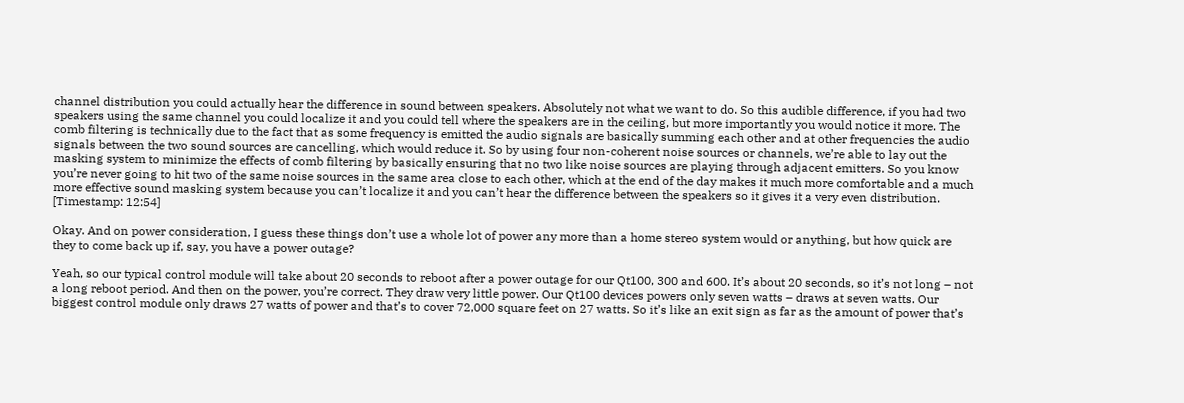channel distribution you could actually hear the difference in sound between speakers. Absolutely not what we want to do. So this audible difference, if you had two speakers using the same channel you could localize it and you could tell where the speakers are in the ceiling, but more importantly you would notice it more. The comb filtering is technically due to the fact that as some frequency is emitted the audio signals are basically summing each other and at other frequencies the audio signals between the two sound sources are cancelling, which would reduce it. So by using four non-coherent noise sources or channels, we’re able to lay out the masking system to minimize the effects of comb filtering by basically ensuring that no two like noise sources are playing through adjacent emitters. So you know you’re never going to hit two of the same noise sources in the same area close to each other, which at the end of the day makes it much more comfortable and a much more effective sound masking system because you can’t localize it and you can’t hear the difference between the speakers so it gives it a very even distribution. [Timestamp: 12:54]

Okay. And on power consideration, I guess these things don’t use a whole lot of power any more than a home stereo system would or anything, but how quick are they to come back up if, say, you have a power outage?

Yeah, so our typical control module will take about 20 seconds to reboot after a power outage for our Qt100, 300 and 600. It’s about 20 seconds, so it’s not long – not a long reboot period. And then on the power, you’re correct. They draw very little power. Our Qt100 devices powers only seven watts – draws at seven watts. Our biggest control module only draws 27 watts of power and that’s to cover 72,000 square feet on 27 watts. So it’s like an exit sign as far as the amount of power that’s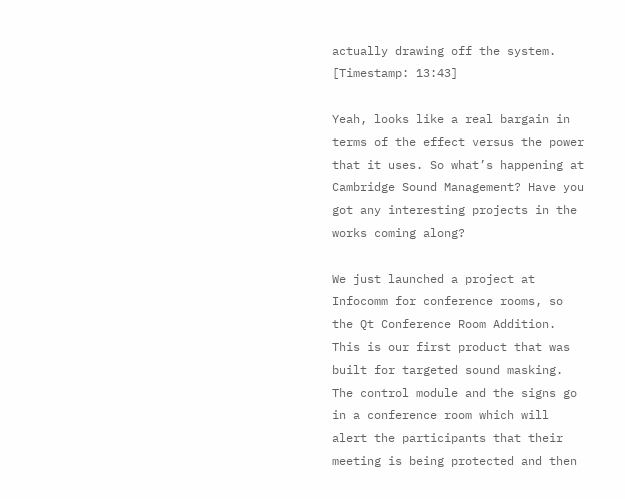actually drawing off the system. [Timestamp: 13:43]

Yeah, looks like a real bargain in terms of the effect versus the power that it uses. So what’s happening at Cambridge Sound Management? Have you got any interesting projects in the works coming along?

We just launched a project at Infocomm for conference rooms, so the Qt Conference Room Addition. This is our first product that was built for targeted sound masking. The control module and the signs go in a conference room which will alert the participants that their meeting is being protected and then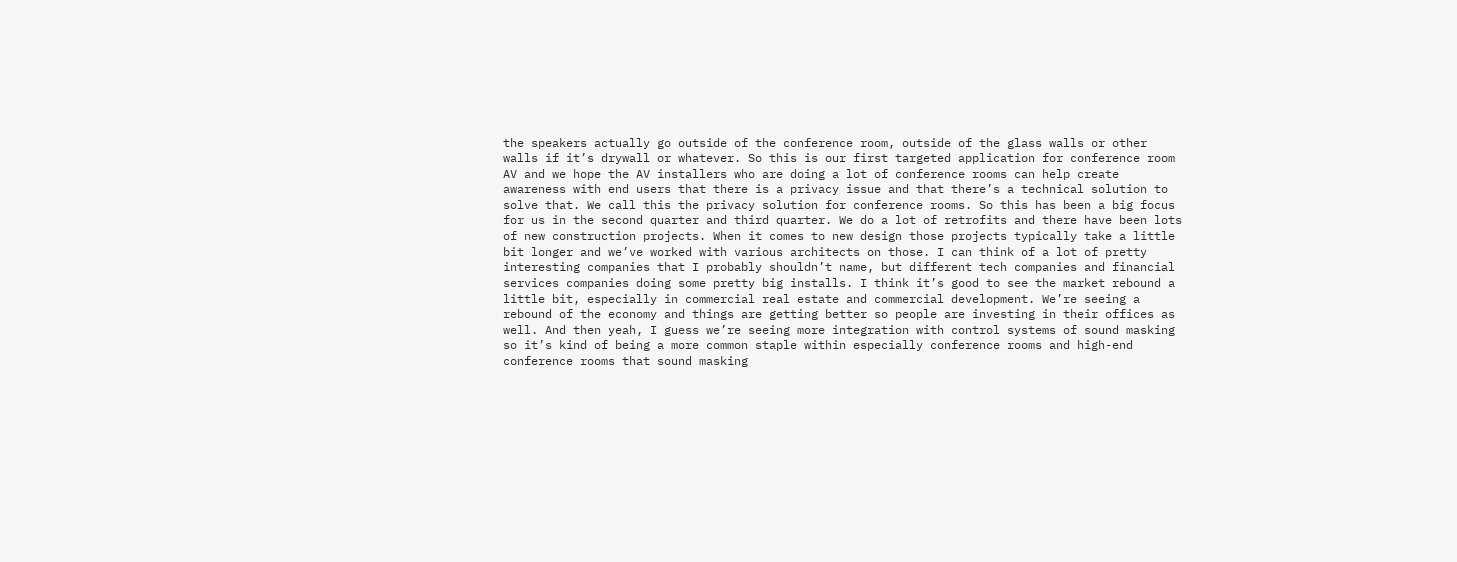the speakers actually go outside of the conference room, outside of the glass walls or other walls if it’s drywall or whatever. So this is our first targeted application for conference room AV and we hope the AV installers who are doing a lot of conference rooms can help create awareness with end users that there is a privacy issue and that there’s a technical solution to solve that. We call this the privacy solution for conference rooms. So this has been a big focus for us in the second quarter and third quarter. We do a lot of retrofits and there have been lots of new construction projects. When it comes to new design those projects typically take a little bit longer and we’ve worked with various architects on those. I can think of a lot of pretty interesting companies that I probably shouldn’t name, but different tech companies and financial services companies doing some pretty big installs. I think it’s good to see the market rebound a little bit, especially in commercial real estate and commercial development. We’re seeing a rebound of the economy and things are getting better so people are investing in their offices as well. And then yeah, I guess we’re seeing more integration with control systems of sound masking so it’s kind of being a more common staple within especially conference rooms and high-end conference rooms that sound masking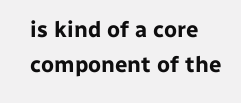is kind of a core component of the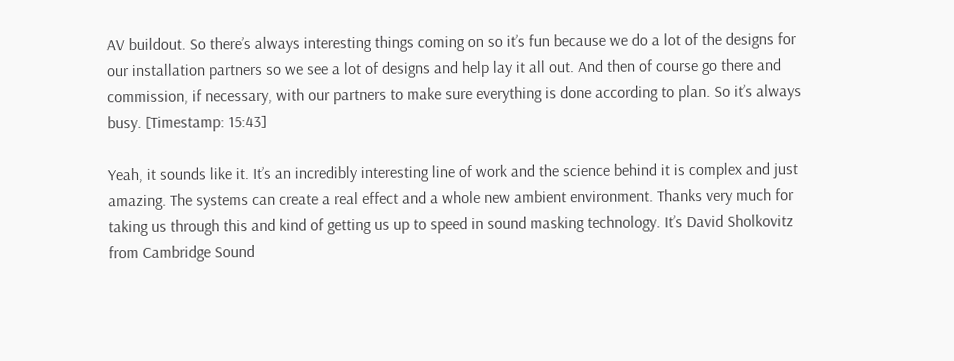AV buildout. So there’s always interesting things coming on so it’s fun because we do a lot of the designs for our installation partners so we see a lot of designs and help lay it all out. And then of course go there and commission, if necessary, with our partners to make sure everything is done according to plan. So it’s always busy. [Timestamp: 15:43]

Yeah, it sounds like it. It’s an incredibly interesting line of work and the science behind it is complex and just amazing. The systems can create a real effect and a whole new ambient environment. Thanks very much for taking us through this and kind of getting us up to speed in sound masking technology. It’s David Sholkovitz from Cambridge Sound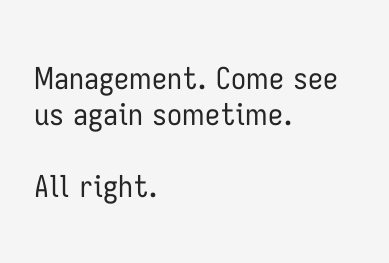Management. Come see us again sometime.

All right.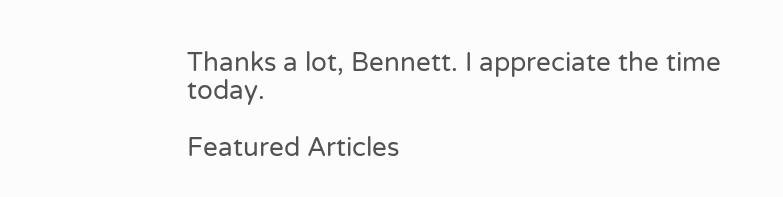Thanks a lot, Bennett. I appreciate the time today.

Featured Articles